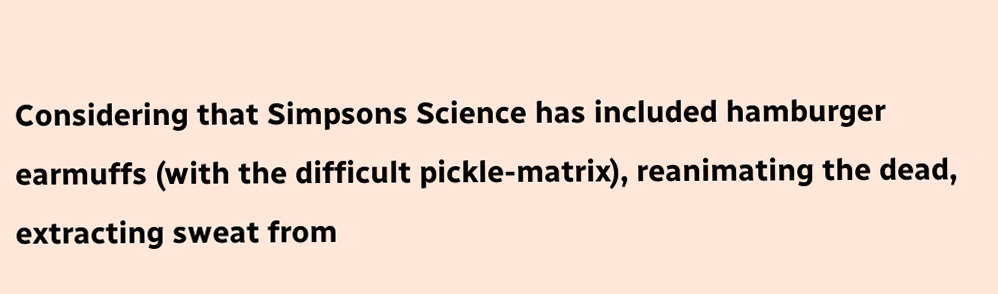Considering that Simpsons Science has included hamburger earmuffs (with the difficult pickle-matrix), reanimating the dead, extracting sweat from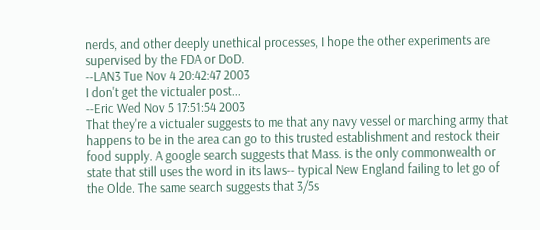nerds, and other deeply unethical processes, I hope the other experiments are supervised by the FDA or DoD.
--LAN3 Tue Nov 4 20:42:47 2003
I don't get the victualer post...
--Eric Wed Nov 5 17:51:54 2003
That they're a victualer suggests to me that any navy vessel or marching army that happens to be in the area can go to this trusted establishment and restock their food supply. A google search suggests that Mass. is the only commonwealth or state that still uses the word in its laws-- typical New England failing to let go of the Olde. The same search suggests that 3/5s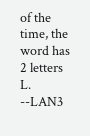of the time, the word has 2 letters L.
--LAN3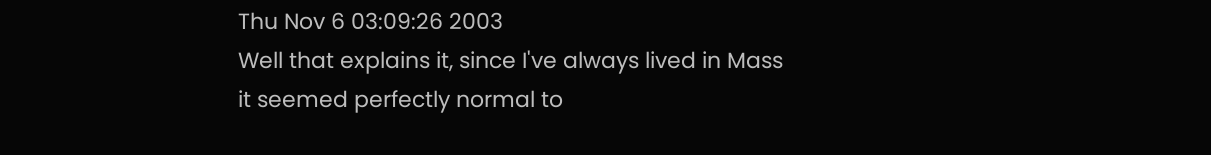Thu Nov 6 03:09:26 2003
Well that explains it, since I've always lived in Mass it seemed perfectly normal to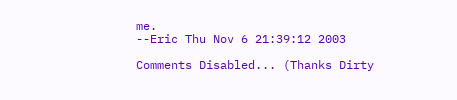me.
--Eric Thu Nov 6 21:39:12 2003

Comments Disabled... (Thanks Dirty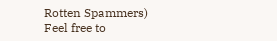Rotten Spammers)
Feel free to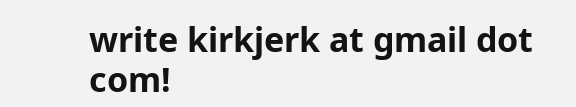write kirkjerk at gmail dot com!